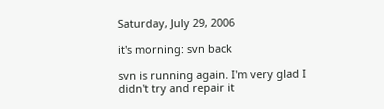Saturday, July 29, 2006

it's morning: svn back

svn is running again. I'm very glad I didn't try and repair it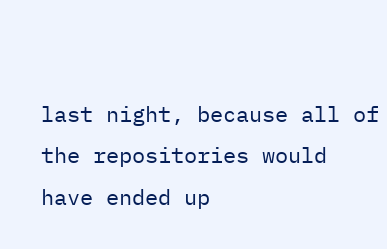last night, because all of the repositories would have ended up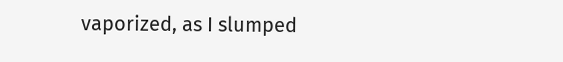vaporized, as I slumped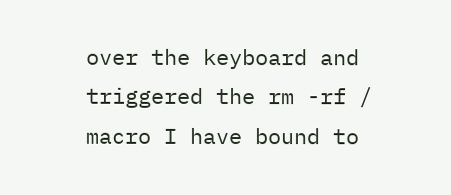over the keyboard and triggered the rm -rf / macro I have bound to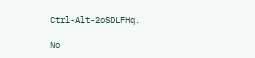Ctrl-Alt-2oSDLFHq.

No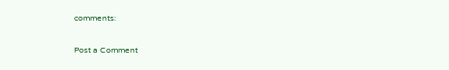comments:

Post a Comment